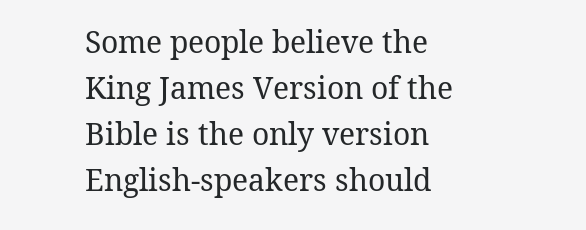Some people believe the King James Version of the Bible is the only version English-speakers should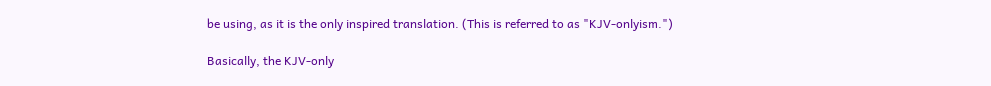be using, as it is the only inspired translation. (This is referred to as "KJV-onlyism.")

Basically, the KJV-only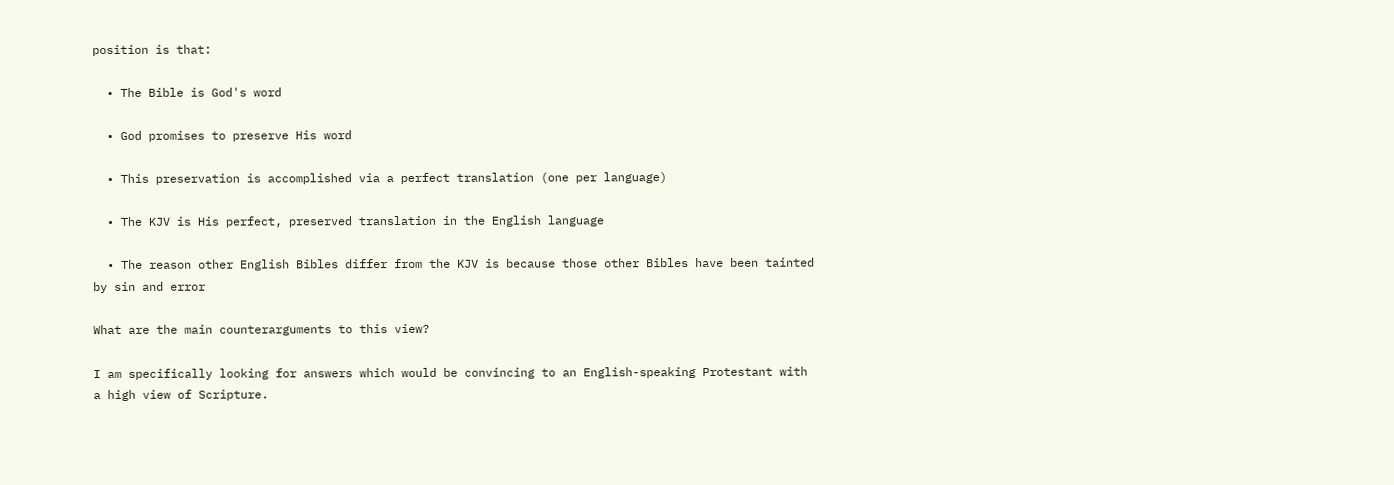position is that:

  • The Bible is God's word

  • God promises to preserve His word

  • This preservation is accomplished via a perfect translation (one per language)

  • The KJV is His perfect, preserved translation in the English language

  • The reason other English Bibles differ from the KJV is because those other Bibles have been tainted by sin and error

What are the main counterarguments to this view?

I am specifically looking for answers which would be convincing to an English-speaking Protestant with a high view of Scripture.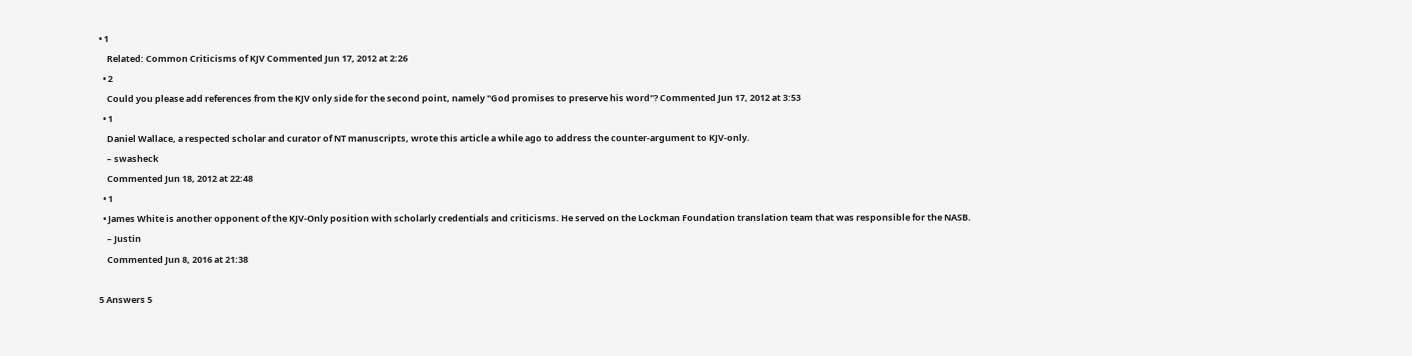• 1
    Related: Common Criticisms of KJV Commented Jun 17, 2012 at 2:26
  • 2
    Could you please add references from the KJV only side for the second point, namely "God promises to preserve his word"? Commented Jun 17, 2012 at 3:53
  • 1
    Daniel Wallace, a respected scholar and curator of NT manuscripts, wrote this article a while ago to address the counter-argument to KJV-only.
    – swasheck
    Commented Jun 18, 2012 at 22:48
  • 1
  • James White is another opponent of the KJV-Only position with scholarly credentials and criticisms. He served on the Lockman Foundation translation team that was responsible for the NASB.
    – Justin
    Commented Jun 8, 2016 at 21:38

5 Answers 5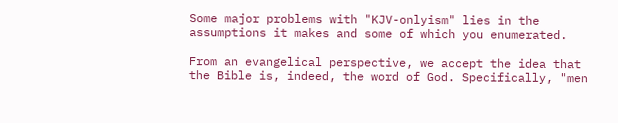Some major problems with "KJV-onlyism" lies in the assumptions it makes and some of which you enumerated.

From an evangelical perspective, we accept the idea that the Bible is, indeed, the word of God. Specifically, "men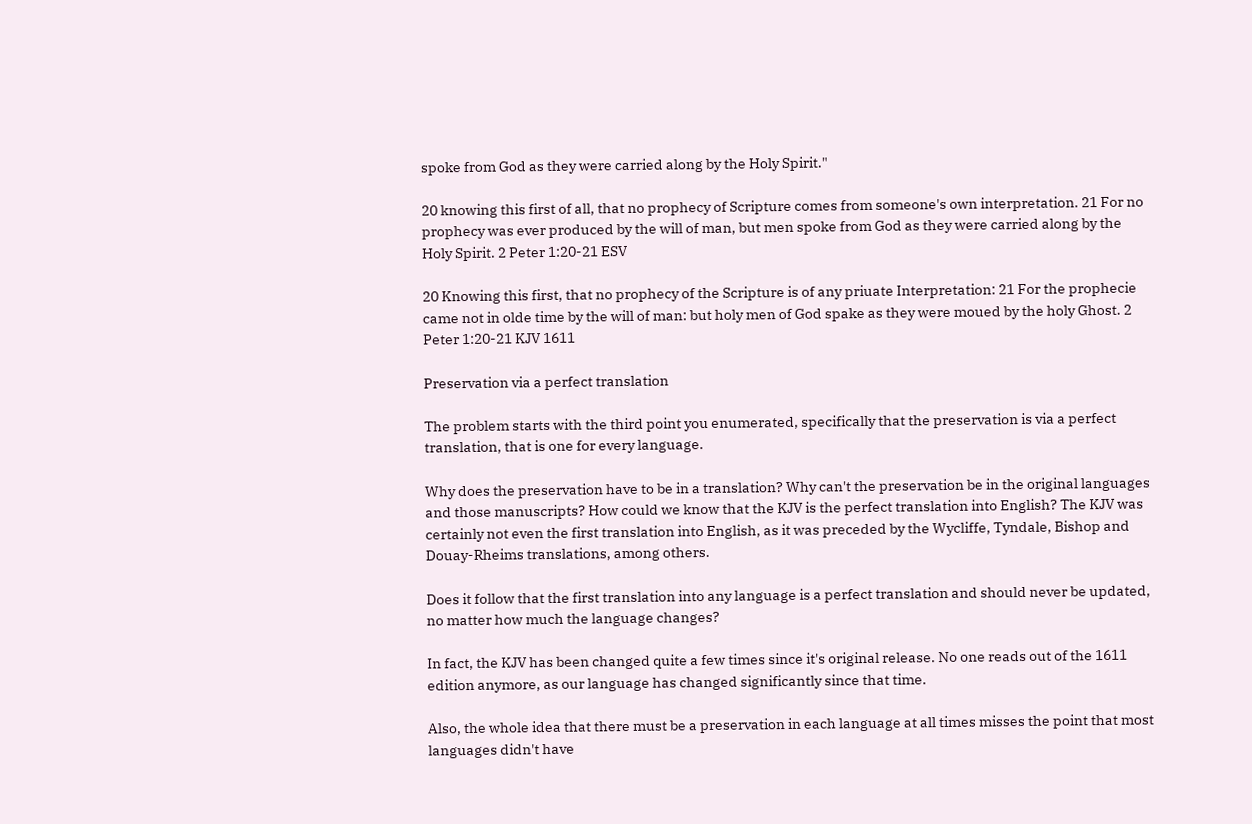spoke from God as they were carried along by the Holy Spirit."

20 knowing this first of all, that no prophecy of Scripture comes from someone's own interpretation. 21 For no prophecy was ever produced by the will of man, but men spoke from God as they were carried along by the Holy Spirit. 2 Peter 1:20-21 ESV

20 Knowing this first, that no prophecy of the Scripture is of any priuate Interpretation: 21 For the prophecie came not in olde time by the will of man: but holy men of God spake as they were moued by the holy Ghost. 2 Peter 1:20-21 KJV 1611

Preservation via a perfect translation

The problem starts with the third point you enumerated, specifically that the preservation is via a perfect translation, that is one for every language.

Why does the preservation have to be in a translation? Why can't the preservation be in the original languages and those manuscripts? How could we know that the KJV is the perfect translation into English? The KJV was certainly not even the first translation into English, as it was preceded by the Wycliffe, Tyndale, Bishop and Douay-Rheims translations, among others.

Does it follow that the first translation into any language is a perfect translation and should never be updated, no matter how much the language changes?

In fact, the KJV has been changed quite a few times since it's original release. No one reads out of the 1611 edition anymore, as our language has changed significantly since that time.

Also, the whole idea that there must be a preservation in each language at all times misses the point that most languages didn't have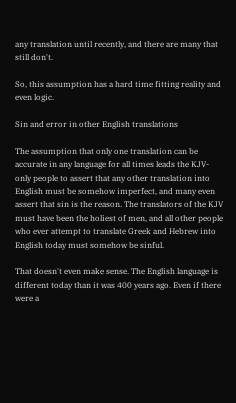any translation until recently, and there are many that still don't.

So, this assumption has a hard time fitting reality and even logic.

Sin and error in other English translations

The assumption that only one translation can be accurate in any language for all times leads the KJV-only people to assert that any other translation into English must be somehow imperfect, and many even assert that sin is the reason. The translators of the KJV must have been the holiest of men, and all other people who ever attempt to translate Greek and Hebrew into English today must somehow be sinful.

That doesn't even make sense. The English language is different today than it was 400 years ago. Even if there were a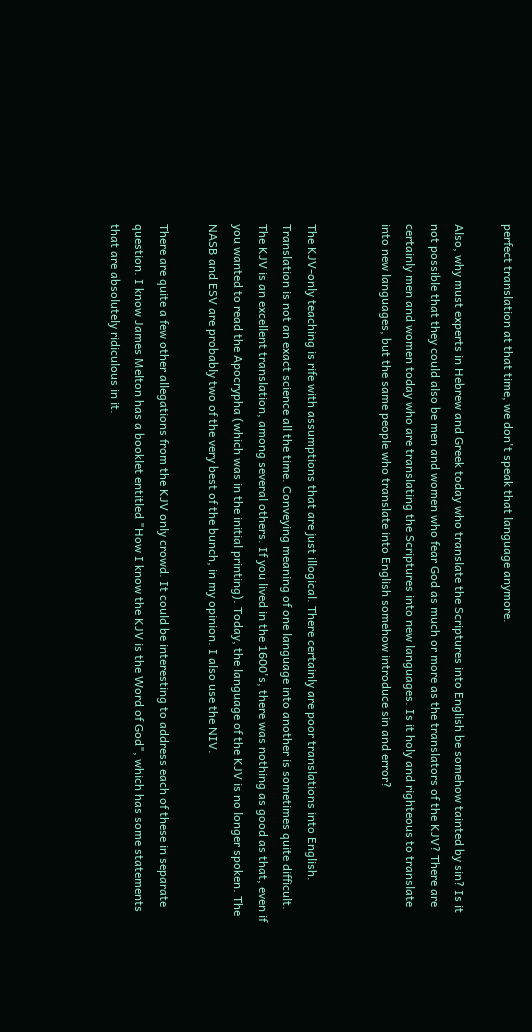perfect translation at that time, we don't speak that language anymore.

Also, why must experts in Hebrew and Greek today who translate the Scriptures into English be somehow tainted by sin? Is it not possible that they could also be men and women who fear God as much or more as the translators of the KJV? There are certainly men and women today who are translating the Scriptures into new languages. Is it holy and righteous to translate into new languages, but the same people who translate into English somehow introduce sin and error?


The KJV-only teaching is rife with assumptions that are just illogical. There certainly are poor translations into English. Translation is not an exact science all the time. Conveying meaning of one language into another is sometimes quite difficult. The KJV is an excellent translation, among several others. If you lived in the 1600's, there was nothing as good as that, even if you wanted to read the Apocrypha (which was in the initial printing). Today, the language of the KJV is no longer spoken. The NASB and ESV are probably two of the very best of the bunch, in my opinion. I also use the NIV.

There are quite a few other allegations from the KJV only crowd. It could be interesting to address each of these in separate question. I know James Melton has a booklet entitled "How I know the KJV is the Word of God", which has some statements that are absolutely ridiculous in it.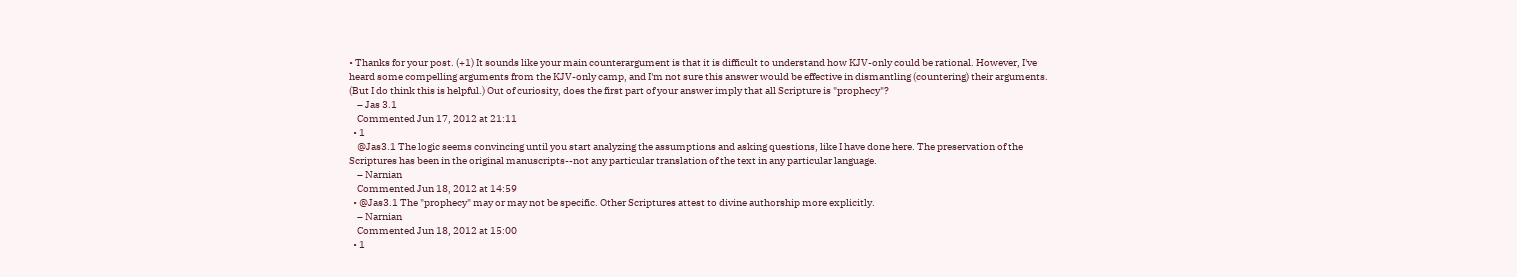• Thanks for your post. (+1) It sounds like your main counterargument is that it is difficult to understand how KJV-only could be rational. However, I've heard some compelling arguments from the KJV-only camp, and I'm not sure this answer would be effective in dismantling (countering) their arguments. (But I do think this is helpful.) Out of curiosity, does the first part of your answer imply that all Scripture is "prophecy"?
    – Jas 3.1
    Commented Jun 17, 2012 at 21:11
  • 1
    @Jas3.1 The logic seems convincing until you start analyzing the assumptions and asking questions, like I have done here. The preservation of the Scriptures has been in the original manuscripts--not any particular translation of the text in any particular language.
    – Narnian
    Commented Jun 18, 2012 at 14:59
  • @Jas3.1 The "prophecy" may or may not be specific. Other Scriptures attest to divine authorship more explicitly.
    – Narnian
    Commented Jun 18, 2012 at 15:00
  • 1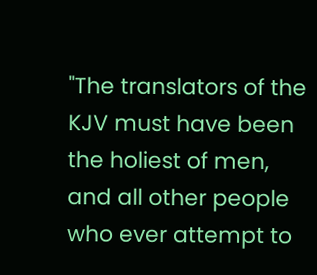"The translators of the KJV must have been the holiest of men, and all other people who ever attempt to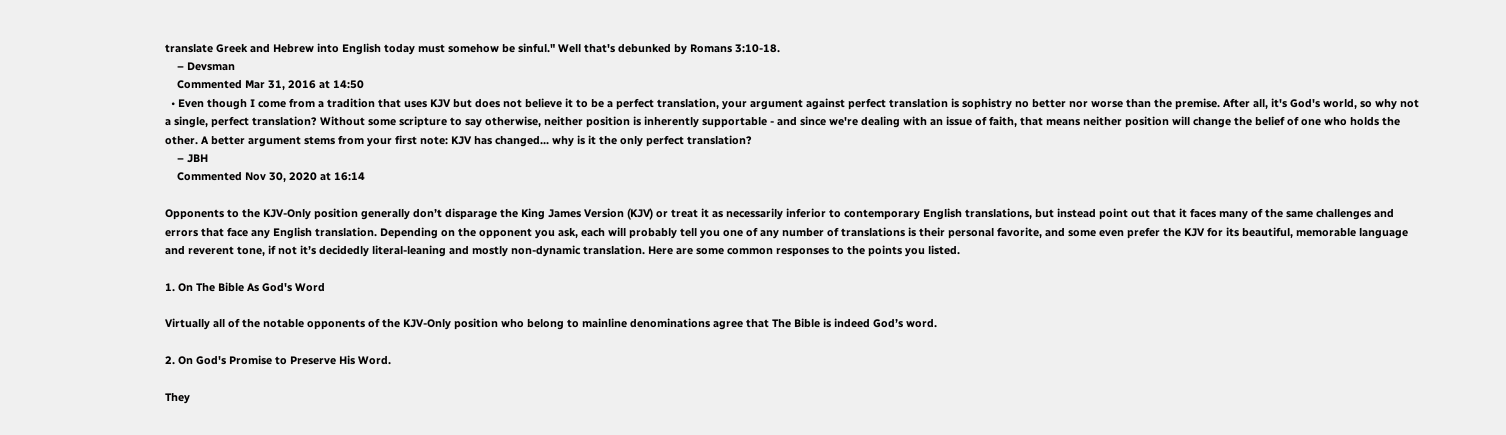translate Greek and Hebrew into English today must somehow be sinful." Well that's debunked by Romans 3:10-18.
    – Devsman
    Commented Mar 31, 2016 at 14:50
  • Even though I come from a tradition that uses KJV but does not believe it to be a perfect translation, your argument against perfect translation is sophistry no better nor worse than the premise. After all, it's God's world, so why not a single, perfect translation? Without some scripture to say otherwise, neither position is inherently supportable - and since we're dealing with an issue of faith, that means neither position will change the belief of one who holds the other. A better argument stems from your first note: KJV has changed... why is it the only perfect translation?
    – JBH
    Commented Nov 30, 2020 at 16:14

Opponents to the KJV-Only position generally don’t disparage the King James Version (KJV) or treat it as necessarily inferior to contemporary English translations, but instead point out that it faces many of the same challenges and errors that face any English translation. Depending on the opponent you ask, each will probably tell you one of any number of translations is their personal favorite, and some even prefer the KJV for its beautiful, memorable language and reverent tone, if not it’s decidedly literal-leaning and mostly non-dynamic translation. Here are some common responses to the points you listed.

1. On The Bible As God's Word

Virtually all of the notable opponents of the KJV-Only position who belong to mainline denominations agree that The Bible is indeed God’s word.

2. On God's Promise to Preserve His Word.

They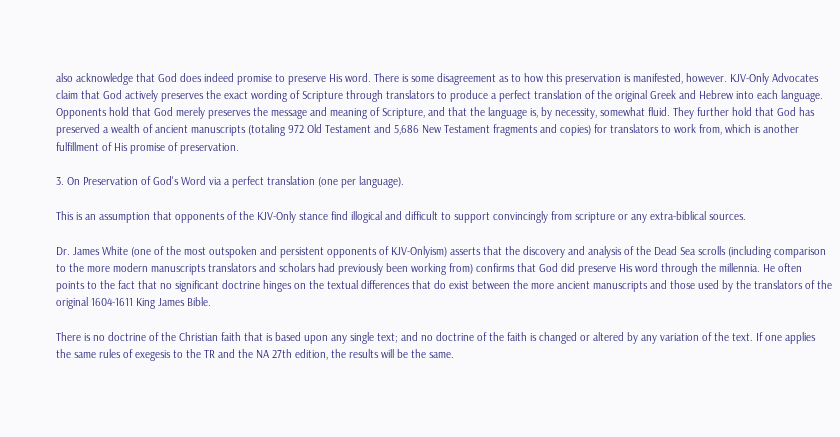also acknowledge that God does indeed promise to preserve His word. There is some disagreement as to how this preservation is manifested, however. KJV-Only Advocates claim that God actively preserves the exact wording of Scripture through translators to produce a perfect translation of the original Greek and Hebrew into each language. Opponents hold that God merely preserves the message and meaning of Scripture, and that the language is, by necessity, somewhat fluid. They further hold that God has preserved a wealth of ancient manuscripts (totaling 972 Old Testament and 5,686 New Testament fragments and copies) for translators to work from, which is another fulfillment of His promise of preservation.

3. On Preservation of God's Word via a perfect translation (one per language).

This is an assumption that opponents of the KJV-Only stance find illogical and difficult to support convincingly from scripture or any extra-biblical sources.

Dr. James White (one of the most outspoken and persistent opponents of KJV-Onlyism) asserts that the discovery and analysis of the Dead Sea scrolls (including comparison to the more modern manuscripts translators and scholars had previously been working from) confirms that God did preserve His word through the millennia. He often points to the fact that no significant doctrine hinges on the textual differences that do exist between the more ancient manuscripts and those used by the translators of the original 1604-1611 King James Bible.

There is no doctrine of the Christian faith that is based upon any single text; and no doctrine of the faith is changed or altered by any variation of the text. If one applies the same rules of exegesis to the TR and the NA 27th edition, the results will be the same.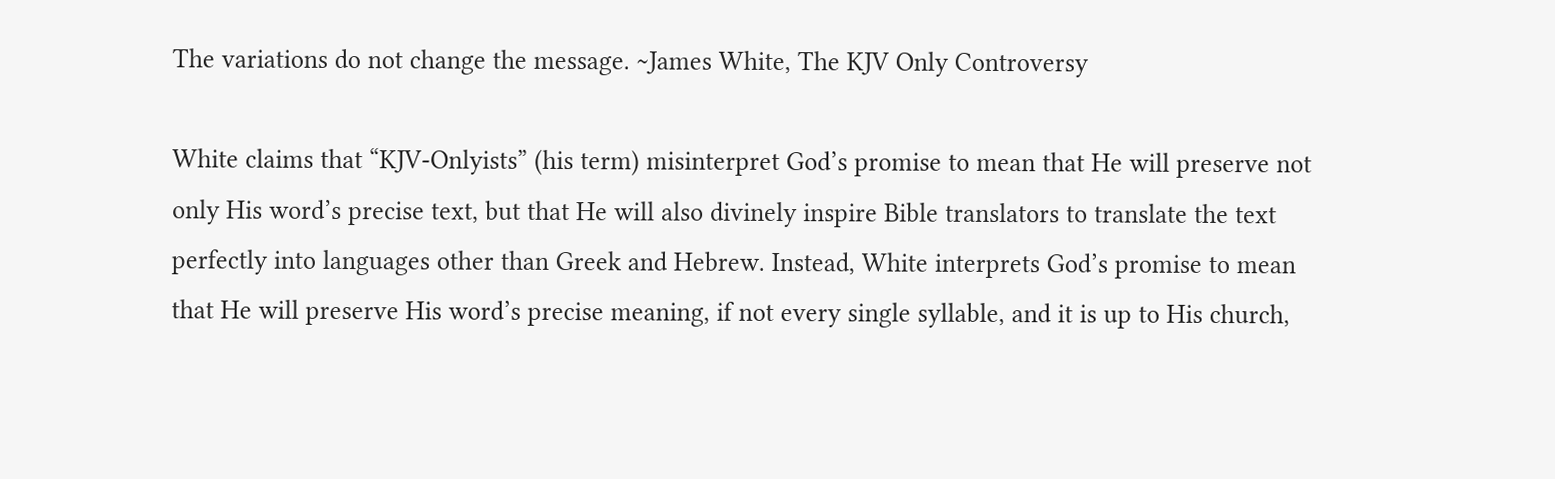The variations do not change the message. ~James White, The KJV Only Controversy

White claims that “KJV-Onlyists” (his term) misinterpret God’s promise to mean that He will preserve not only His word’s precise text, but that He will also divinely inspire Bible translators to translate the text perfectly into languages other than Greek and Hebrew. Instead, White interprets God’s promise to mean that He will preserve His word’s precise meaning, if not every single syllable, and it is up to His church,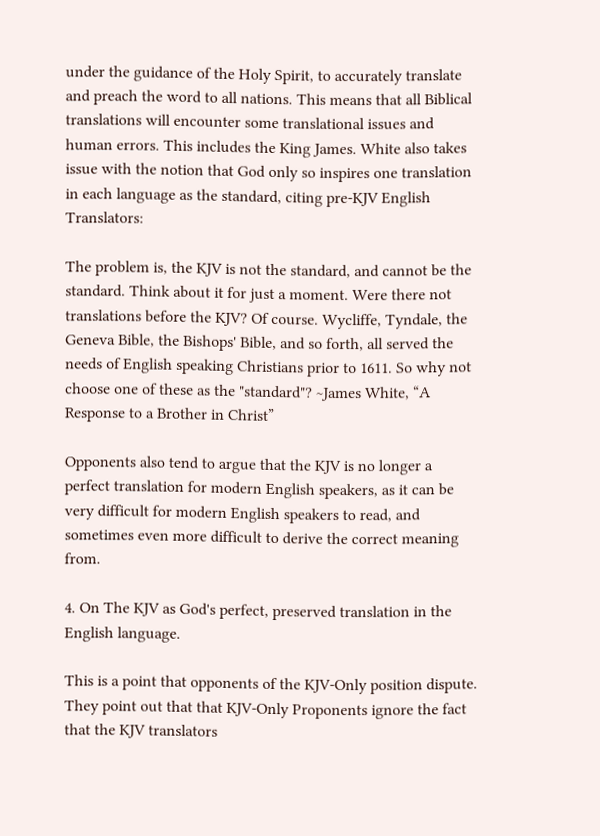under the guidance of the Holy Spirit, to accurately translate and preach the word to all nations. This means that all Biblical translations will encounter some translational issues and human errors. This includes the King James. White also takes issue with the notion that God only so inspires one translation in each language as the standard, citing pre-KJV English Translators:

The problem is, the KJV is not the standard, and cannot be the standard. Think about it for just a moment. Were there not translations before the KJV? Of course. Wycliffe, Tyndale, the Geneva Bible, the Bishops' Bible, and so forth, all served the needs of English speaking Christians prior to 1611. So why not choose one of these as the "standard"? ~James White, “A Response to a Brother in Christ”

Opponents also tend to argue that the KJV is no longer a perfect translation for modern English speakers, as it can be very difficult for modern English speakers to read, and sometimes even more difficult to derive the correct meaning from.

4. On The KJV as God's perfect, preserved translation in the English language.

This is a point that opponents of the KJV-Only position dispute. They point out that that KJV-Only Proponents ignore the fact that the KJV translators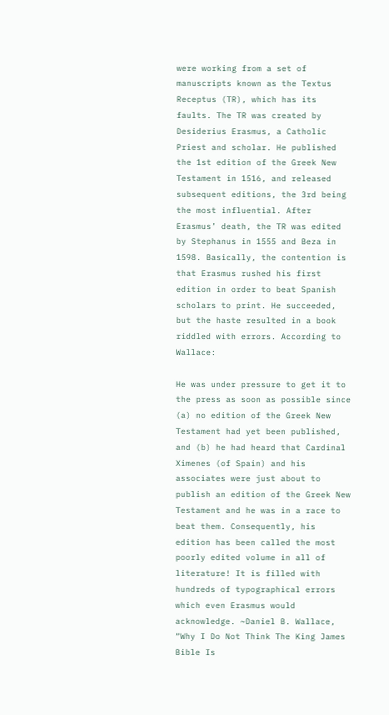were working from a set of manuscripts known as the Textus Receptus (TR), which has its faults. The TR was created by Desiderius Erasmus, a Catholic Priest and scholar. He published the 1st edition of the Greek New Testament in 1516, and released subsequent editions, the 3rd being the most influential. After Erasmus’ death, the TR was edited by Stephanus in 1555 and Beza in 1598. Basically, the contention is that Erasmus rushed his first edition in order to beat Spanish scholars to print. He succeeded, but the haste resulted in a book riddled with errors. According to Wallace:

He was under pressure to get it to the press as soon as possible since (a) no edition of the Greek New Testament had yet been published, and (b) he had heard that Cardinal Ximenes (of Spain) and his associates were just about to publish an edition of the Greek New Testament and he was in a race to beat them. Consequently, his edition has been called the most poorly edited volume in all of literature! It is filled with hundreds of typographical errors which even Erasmus would acknowledge. ~Daniel B. Wallace, “Why I Do Not Think The King James Bible Is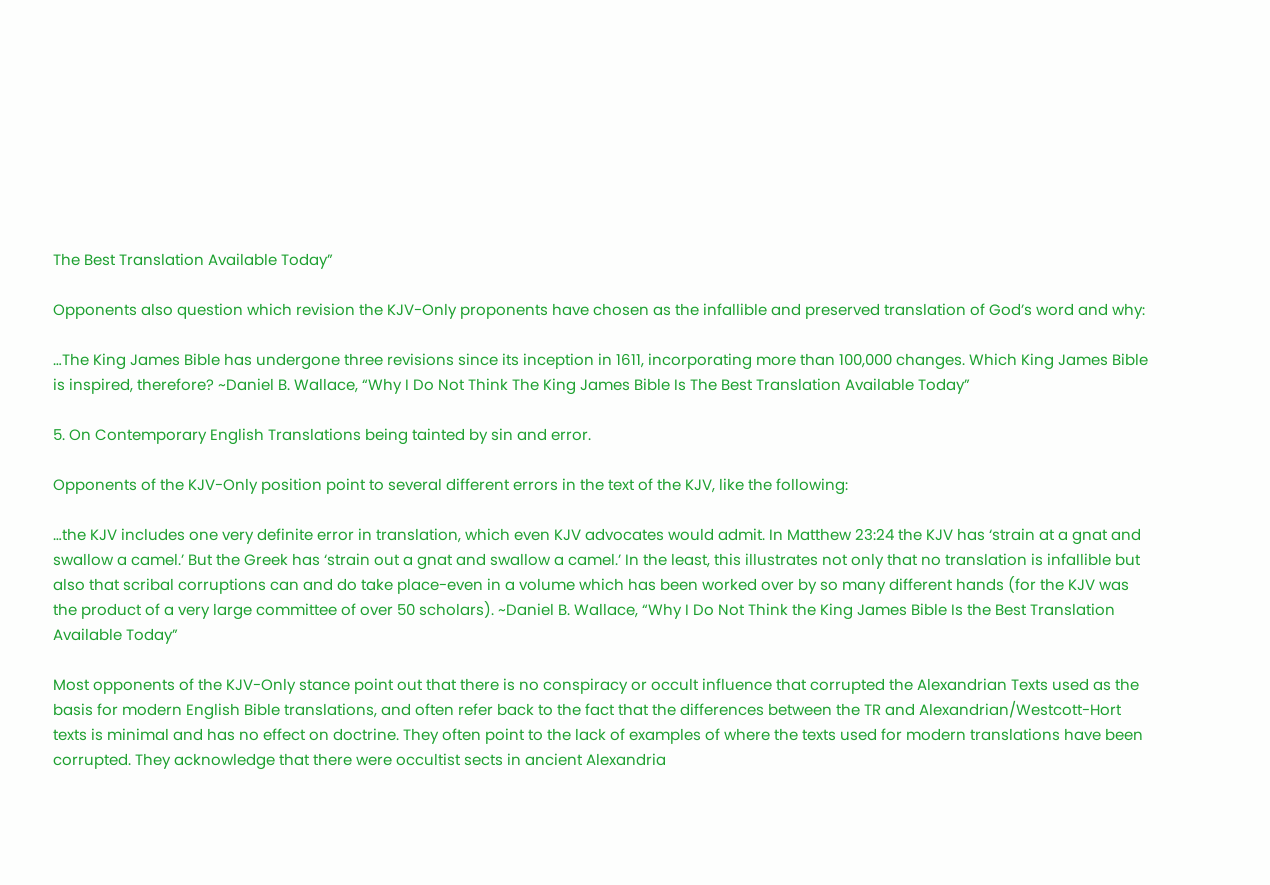The Best Translation Available Today”

Opponents also question which revision the KJV-Only proponents have chosen as the infallible and preserved translation of God’s word and why:

…The King James Bible has undergone three revisions since its inception in 1611, incorporating more than 100,000 changes. Which King James Bible is inspired, therefore? ~Daniel B. Wallace, “Why I Do Not Think The King James Bible Is The Best Translation Available Today”

5. On Contemporary English Translations being tainted by sin and error.

Opponents of the KJV-Only position point to several different errors in the text of the KJV, like the following:

…the KJV includes one very definite error in translation, which even KJV advocates would admit. In Matthew 23:24 the KJV has ‘strain at a gnat and swallow a camel.’ But the Greek has ‘strain out a gnat and swallow a camel.’ In the least, this illustrates not only that no translation is infallible but also that scribal corruptions can and do take place-even in a volume which has been worked over by so many different hands (for the KJV was the product of a very large committee of over 50 scholars). ~Daniel B. Wallace, “Why I Do Not Think the King James Bible Is the Best Translation Available Today”

Most opponents of the KJV-Only stance point out that there is no conspiracy or occult influence that corrupted the Alexandrian Texts used as the basis for modern English Bible translations, and often refer back to the fact that the differences between the TR and Alexandrian/Westcott-Hort texts is minimal and has no effect on doctrine. They often point to the lack of examples of where the texts used for modern translations have been corrupted. They acknowledge that there were occultist sects in ancient Alexandria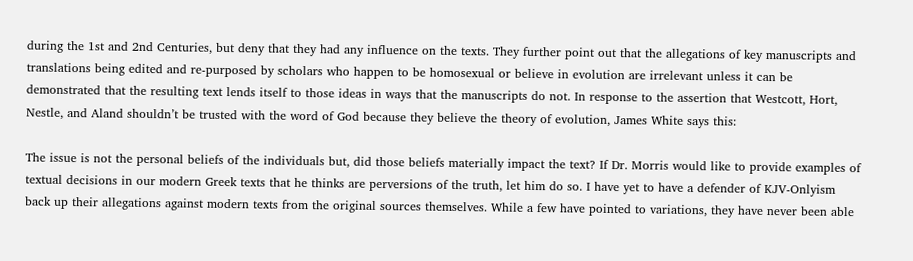during the 1st and 2nd Centuries, but deny that they had any influence on the texts. They further point out that the allegations of key manuscripts and translations being edited and re-purposed by scholars who happen to be homosexual or believe in evolution are irrelevant unless it can be demonstrated that the resulting text lends itself to those ideas in ways that the manuscripts do not. In response to the assertion that Westcott, Hort, Nestle, and Aland shouldn’t be trusted with the word of God because they believe the theory of evolution, James White says this:

The issue is not the personal beliefs of the individuals but, did those beliefs materially impact the text? If Dr. Morris would like to provide examples of textual decisions in our modern Greek texts that he thinks are perversions of the truth, let him do so. I have yet to have a defender of KJV-Onlyism back up their allegations against modern texts from the original sources themselves. While a few have pointed to variations, they have never been able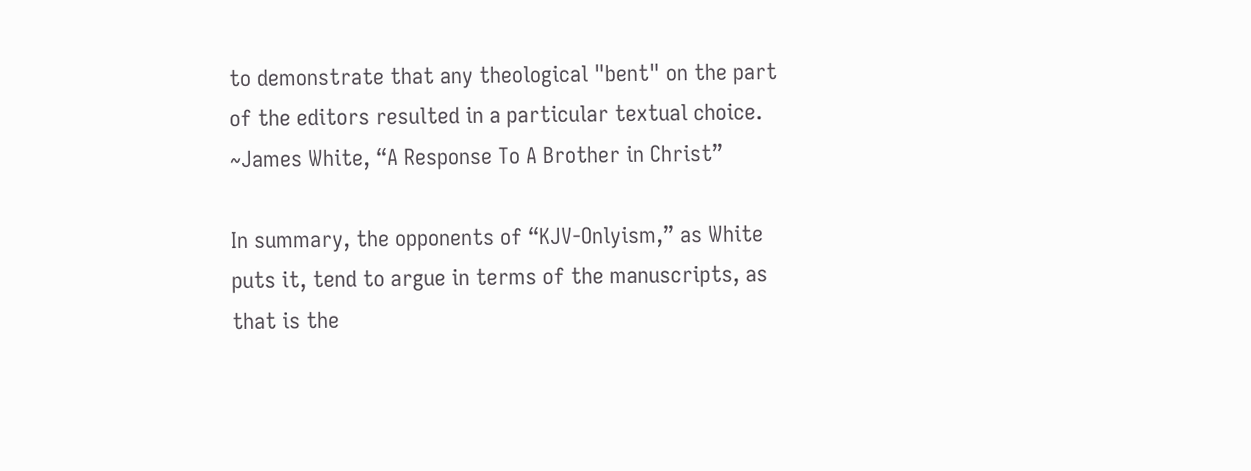to demonstrate that any theological "bent" on the part of the editors resulted in a particular textual choice. ~James White, “A Response To A Brother in Christ”

In summary, the opponents of “KJV-Onlyism,” as White puts it, tend to argue in terms of the manuscripts, as that is the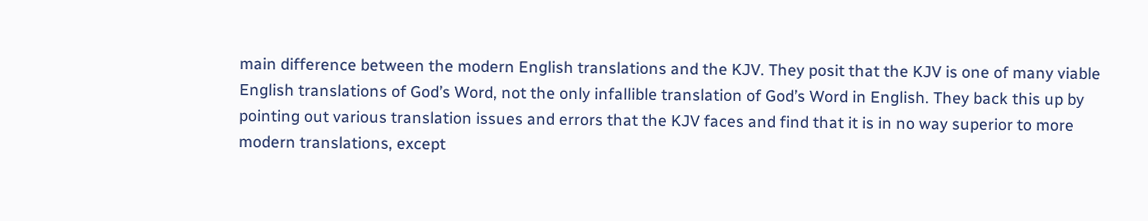main difference between the modern English translations and the KJV. They posit that the KJV is one of many viable English translations of God’s Word, not the only infallible translation of God’s Word in English. They back this up by pointing out various translation issues and errors that the KJV faces and find that it is in no way superior to more modern translations, except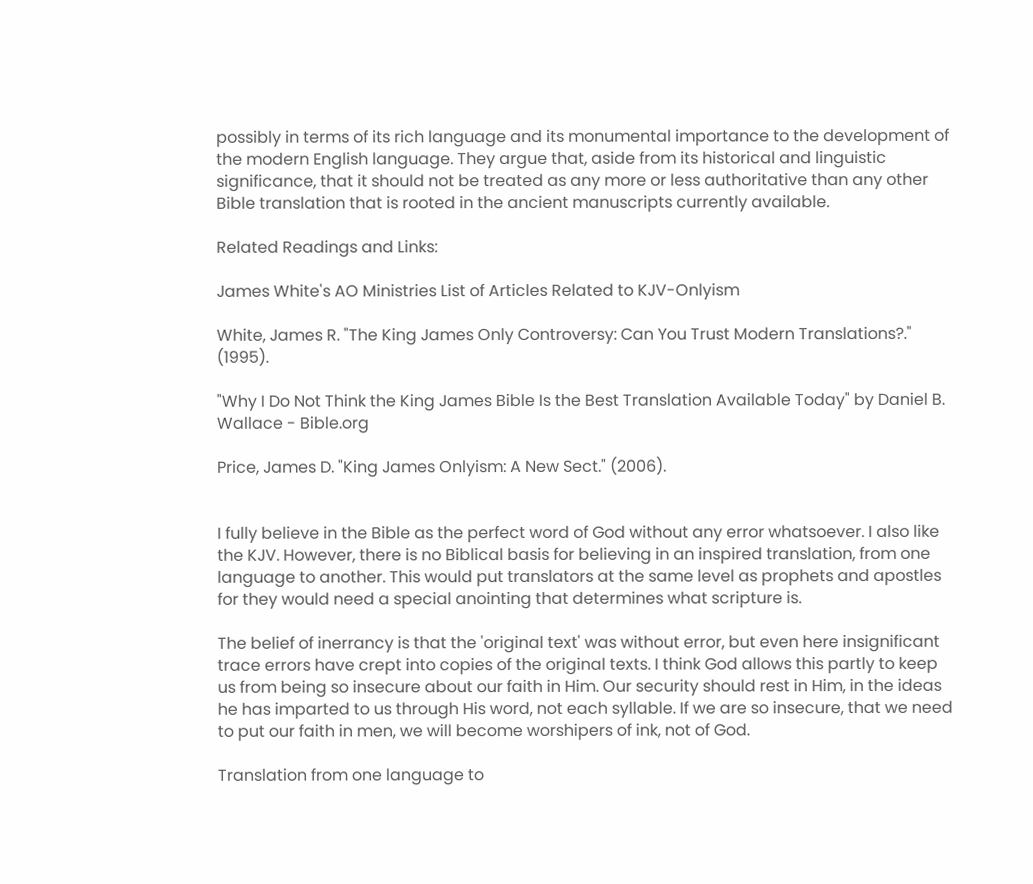possibly in terms of its rich language and its monumental importance to the development of the modern English language. They argue that, aside from its historical and linguistic significance, that it should not be treated as any more or less authoritative than any other Bible translation that is rooted in the ancient manuscripts currently available.

Related Readings and Links:

James White's AO Ministries List of Articles Related to KJV-Onlyism

White, James R. "The King James Only Controversy: Can You Trust Modern Translations?." (1995).

"Why I Do Not Think the King James Bible Is the Best Translation Available Today" by Daniel B. Wallace - Bible.org

Price, James D. "King James Onlyism: A New Sect." (2006).


I fully believe in the Bible as the perfect word of God without any error whatsoever. I also like the KJV. However, there is no Biblical basis for believing in an inspired translation, from one language to another. This would put translators at the same level as prophets and apostles for they would need a special anointing that determines what scripture is.

The belief of inerrancy is that the 'original text' was without error, but even here insignificant trace errors have crept into copies of the original texts. I think God allows this partly to keep us from being so insecure about our faith in Him. Our security should rest in Him, in the ideas he has imparted to us through His word, not each syllable. If we are so insecure, that we need to put our faith in men, we will become worshipers of ink, not of God.

Translation from one language to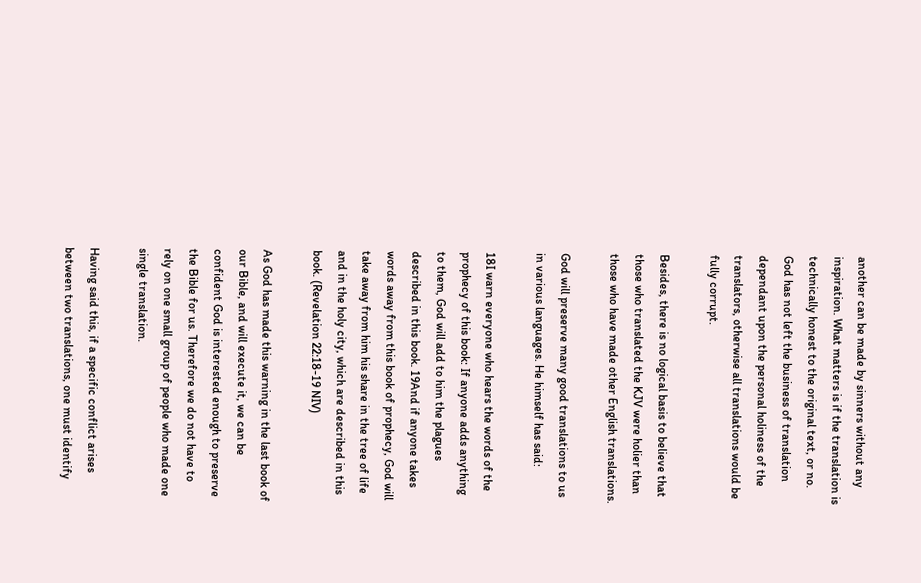another can be made by sinners without any inspiration. What matters is if the translation is technically honest to the original text, or no. God has not left the business of translation dependant upon the personal holiness of the translators, otherwise all translations would be fully corrupt.

Besides, there is no logical basis to believe that those who translated the KJV were holier than those who have made other English translations.

God will preserve many good translations to us in various languages. He himself has said:

18I warn everyone who hears the words of the prophecy of this book: If anyone adds anything to them, God will add to him the plagues described in this book. 19And if anyone takes words away from this book of prophecy, God will take away from him his share in the tree of life and in the holy city, which are described in this book. (Revelation 22:18-19 NIV)

As God has made this warning in the last book of our Bible, and will execute it, we can be confident God is interested enough to preserve the Bible for us. Therefore we do not have to rely on one small group of people who made one single translation.

Having said this, if a specific conflict arises between two translations, one must identify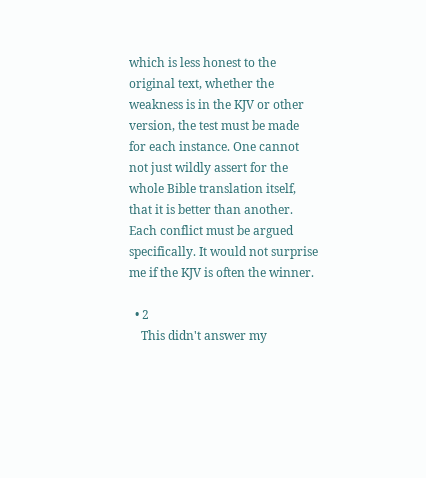which is less honest to the original text, whether the weakness is in the KJV or other version, the test must be made for each instance. One cannot not just wildly assert for the whole Bible translation itself, that it is better than another. Each conflict must be argued specifically. It would not surprise me if the KJV is often the winner.

  • 2
    This didn't answer my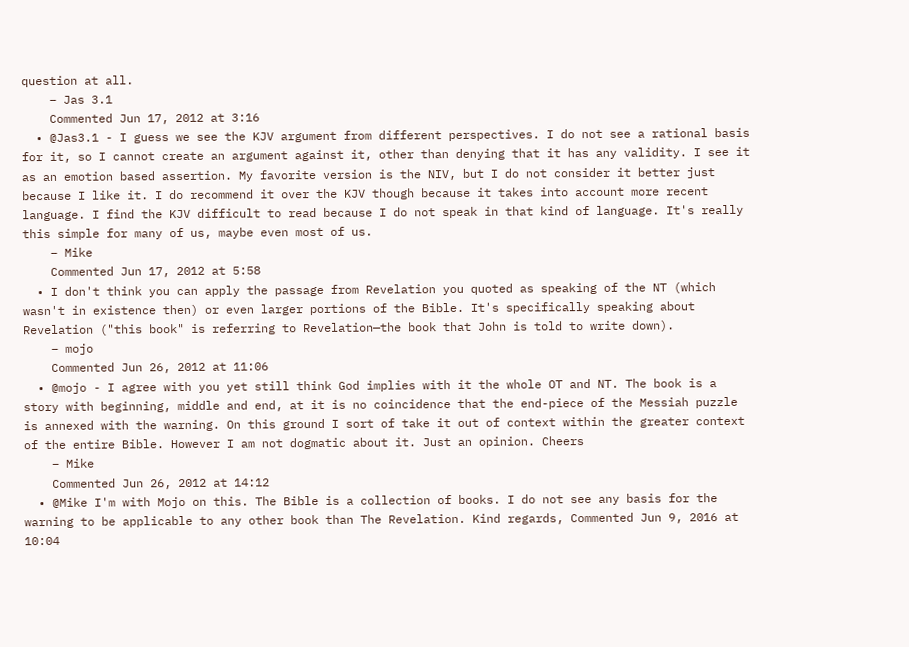question at all.
    – Jas 3.1
    Commented Jun 17, 2012 at 3:16
  • @Jas3.1 - I guess we see the KJV argument from different perspectives. I do not see a rational basis for it, so I cannot create an argument against it, other than denying that it has any validity. I see it as an emotion based assertion. My favorite version is the NIV, but I do not consider it better just because I like it. I do recommend it over the KJV though because it takes into account more recent language. I find the KJV difficult to read because I do not speak in that kind of language. It's really this simple for many of us, maybe even most of us.
    – Mike
    Commented Jun 17, 2012 at 5:58
  • I don't think you can apply the passage from Revelation you quoted as speaking of the NT (which wasn't in existence then) or even larger portions of the Bible. It's specifically speaking about Revelation ("this book" is referring to Revelation—the book that John is told to write down).
    – mojo
    Commented Jun 26, 2012 at 11:06
  • @mojo - I agree with you yet still think God implies with it the whole OT and NT. The book is a story with beginning, middle and end, at it is no coincidence that the end-piece of the Messiah puzzle is annexed with the warning. On this ground I sort of take it out of context within the greater context of the entire Bible. However I am not dogmatic about it. Just an opinion. Cheers
    – Mike
    Commented Jun 26, 2012 at 14:12
  • @Mike I'm with Mojo on this. The Bible is a collection of books. I do not see any basis for the warning to be applicable to any other book than The Revelation. Kind regards, Commented Jun 9, 2016 at 10:04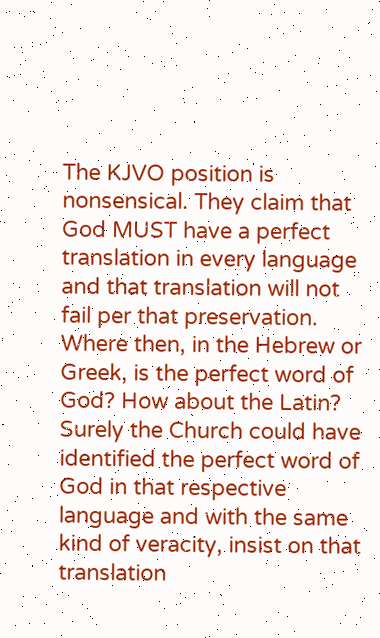The KJVO position is nonsensical. They claim that God MUST have a perfect translation in every language and that translation will not fail per that preservation. Where then, in the Hebrew or Greek, is the perfect word of God? How about the Latin? Surely the Church could have identified the perfect word of God in that respective language and with the same kind of veracity, insist on that translation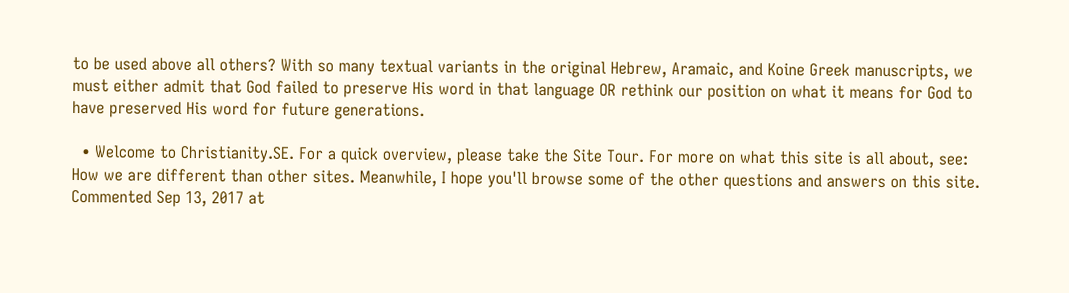to be used above all others? With so many textual variants in the original Hebrew, Aramaic, and Koine Greek manuscripts, we must either admit that God failed to preserve His word in that language OR rethink our position on what it means for God to have preserved His word for future generations.

  • Welcome to Christianity.SE. For a quick overview, please take the Site Tour. For more on what this site is all about, see: How we are different than other sites. Meanwhile, I hope you'll browse some of the other questions and answers on this site. Commented Sep 13, 2017 at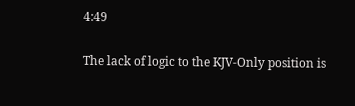4:49

The lack of logic to the KJV-Only position is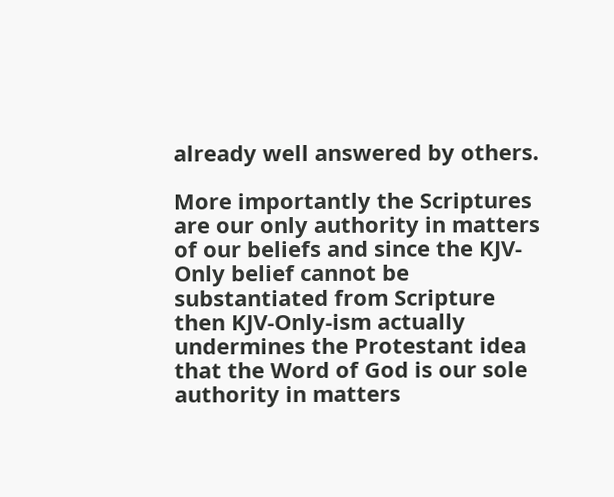already well answered by others.

More importantly the Scriptures are our only authority in matters of our beliefs and since the KJV-Only belief cannot be substantiated from Scripture then KJV-Only-ism actually undermines the Protestant idea that the Word of God is our sole authority in matters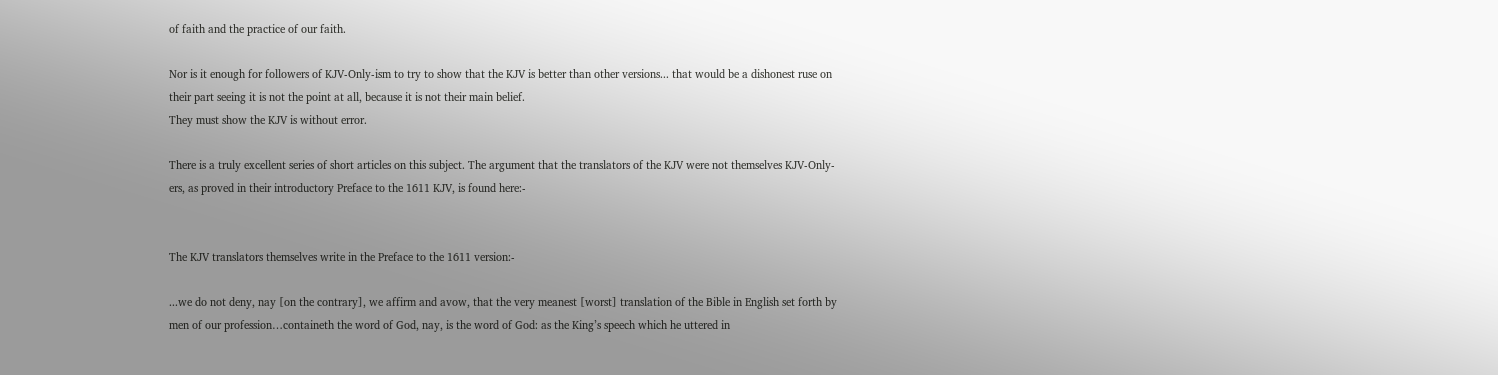of faith and the practice of our faith.

Nor is it enough for followers of KJV-Only-ism to try to show that the KJV is better than other versions... that would be a dishonest ruse on their part seeing it is not the point at all, because it is not their main belief.
They must show the KJV is without error.

There is a truly excellent series of short articles on this subject. The argument that the translators of the KJV were not themselves KJV-Only-ers, as proved in their introductory Preface to the 1611 KJV, is found here:-


The KJV translators themselves write in the Preface to the 1611 version:-

...we do not deny, nay [on the contrary], we affirm and avow, that the very meanest [worst] translation of the Bible in English set forth by men of our profession…containeth the word of God, nay, is the word of God: as the King’s speech which he uttered in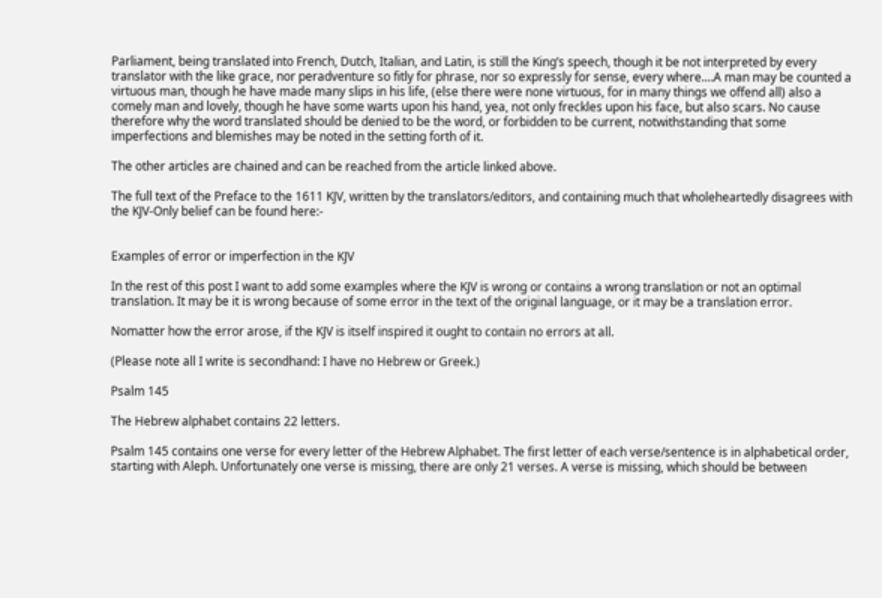Parliament, being translated into French, Dutch, Italian, and Latin, is still the King’s speech, though it be not interpreted by every translator with the like grace, nor peradventure so fitly for phrase, nor so expressly for sense, every where.…A man may be counted a virtuous man, though he have made many slips in his life, (else there were none virtuous, for in many things we offend all) also a comely man and lovely, though he have some warts upon his hand, yea, not only freckles upon his face, but also scars. No cause therefore why the word translated should be denied to be the word, or forbidden to be current, notwithstanding that some imperfections and blemishes may be noted in the setting forth of it.

The other articles are chained and can be reached from the article linked above.

The full text of the Preface to the 1611 KJV, written by the translators/editors, and containing much that wholeheartedly disagrees with the KJV-Only belief can be found here:-


Examples of error or imperfection in the KJV

In the rest of this post I want to add some examples where the KJV is wrong or contains a wrong translation or not an optimal translation. It may be it is wrong because of some error in the text of the original language, or it may be a translation error.

Nomatter how the error arose, if the KJV is itself inspired it ought to contain no errors at all.

(Please note all I write is secondhand: I have no Hebrew or Greek.)

Psalm 145

The Hebrew alphabet contains 22 letters.

Psalm 145 contains one verse for every letter of the Hebrew Alphabet. The first letter of each verse/sentence is in alphabetical order, starting with Aleph. Unfortunately one verse is missing, there are only 21 verses. A verse is missing, which should be between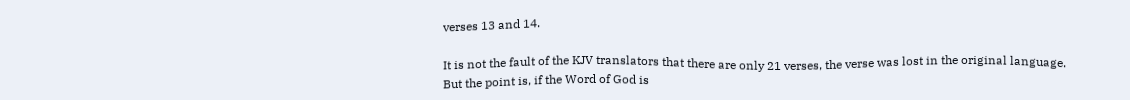verses 13 and 14.

It is not the fault of the KJV translators that there are only 21 verses, the verse was lost in the original language. But the point is, if the Word of God is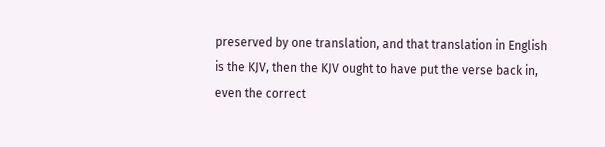preserved by one translation, and that translation in English is the KJV, then the KJV ought to have put the verse back in, even the correct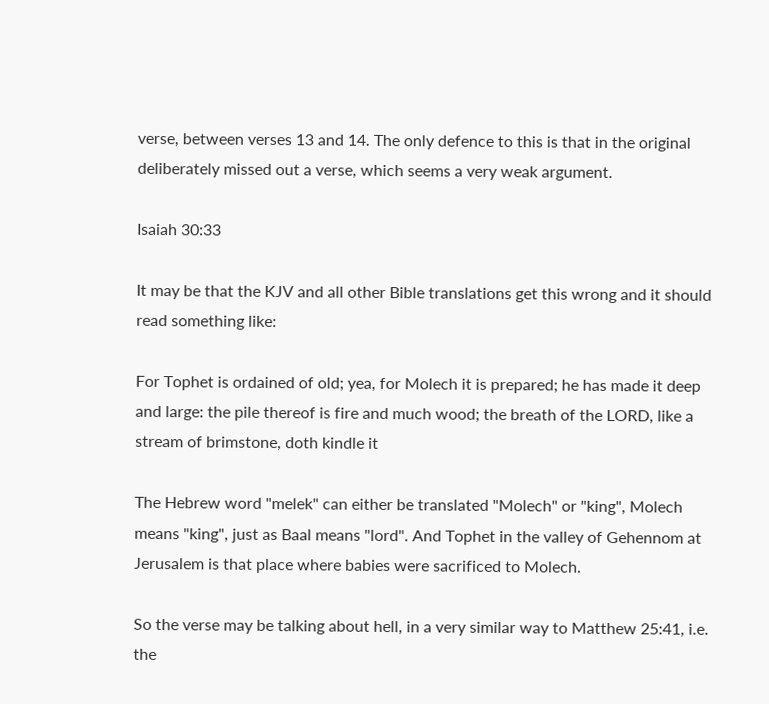verse, between verses 13 and 14. The only defence to this is that in the original deliberately missed out a verse, which seems a very weak argument.

Isaiah 30:33

It may be that the KJV and all other Bible translations get this wrong and it should read something like:

For Tophet is ordained of old; yea, for Molech it is prepared; he has made it deep and large: the pile thereof is fire and much wood; the breath of the LORD, like a stream of brimstone, doth kindle it

The Hebrew word "melek" can either be translated "Molech" or "king", Molech means "king", just as Baal means "lord". And Tophet in the valley of Gehennom at Jerusalem is that place where babies were sacrificed to Molech.

So the verse may be talking about hell, in a very similar way to Matthew 25:41, i.e. the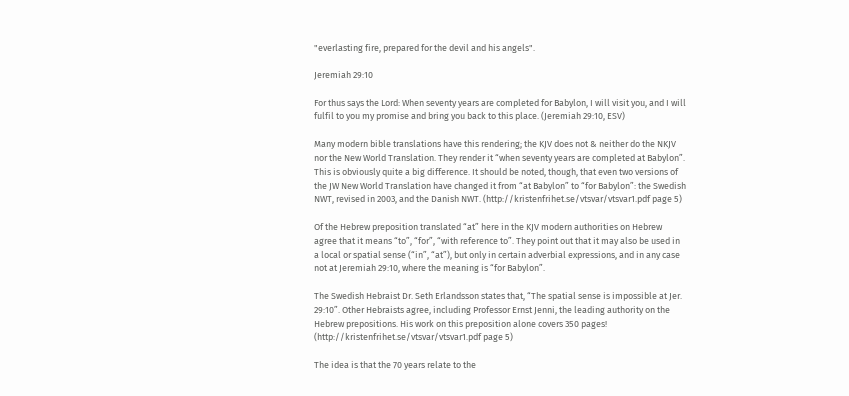"everlasting fire, prepared for the devil and his angels".

Jeremiah 29:10

For thus says the Lord: When seventy years are completed for Babylon, I will visit you, and I will fulfil to you my promise and bring you back to this place. (Jeremiah 29:10, ESV)

Many modern bible translations have this rendering; the KJV does not & neither do the NKJV nor the New World Translation. They render it “when seventy years are completed at Babylon”. This is obviously quite a big difference. It should be noted, though, that even two versions of the JW New World Translation have changed it from “at Babylon” to “for Babylon”: the Swedish NWT, revised in 2003, and the Danish NWT. (http://kristenfrihet.se/vtsvar/vtsvar1.pdf page 5)

Of the Hebrew preposition translated “at” here in the KJV modern authorities on Hebrew agree that it means “to”, “for”, “with reference to”. They point out that it may also be used in a local or spatial sense (“in”, “at”), but only in certain adverbial expressions, and in any case not at Jeremiah 29:10, where the meaning is “for Babylon”.

The Swedish Hebraist Dr. Seth Erlandsson states that, “The spatial sense is impossible at Jer. 29:10”. Other Hebraists agree, including Professor Ernst Jenni, the leading authority on the Hebrew prepositions. His work on this preposition alone covers 350 pages! (http://kristenfrihet.se/vtsvar/vtsvar1.pdf page 5)

The idea is that the 70 years relate to the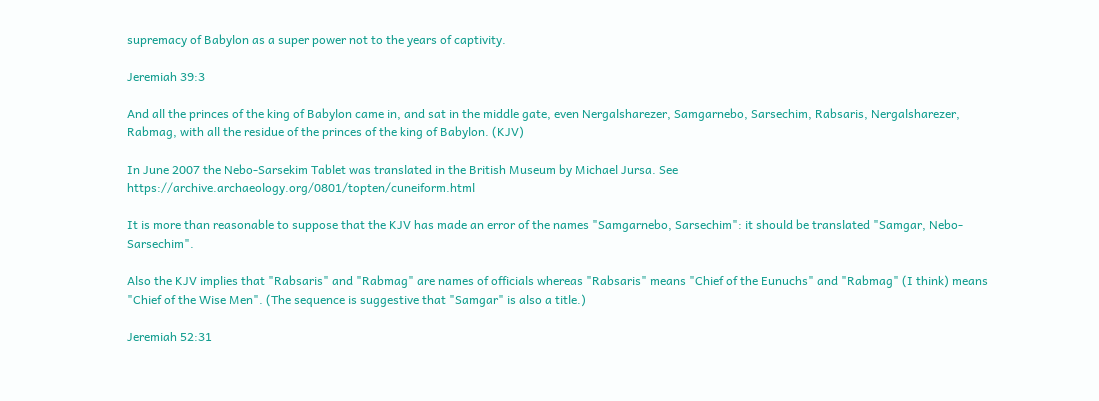supremacy of Babylon as a super power not to the years of captivity.

Jeremiah 39:3

And all the princes of the king of Babylon came in, and sat in the middle gate, even Nergalsharezer, Samgarnebo, Sarsechim, Rabsaris, Nergalsharezer, Rabmag, with all the residue of the princes of the king of Babylon. (KJV)

In June 2007 the Nebo-Sarsekim Tablet was translated in the British Museum by Michael Jursa. See https://archive.archaeology.org/0801/topten/cuneiform.html

It is more than reasonable to suppose that the KJV has made an error of the names "Samgarnebo, Sarsechim": it should be translated "Samgar, Nebo-Sarsechim".

Also the KJV implies that "Rabsaris" and "Rabmag" are names of officials whereas "Rabsaris" means "Chief of the Eunuchs" and "Rabmag" (I think) means "Chief of the Wise Men". (The sequence is suggestive that "Samgar" is also a title.)

Jeremiah 52:31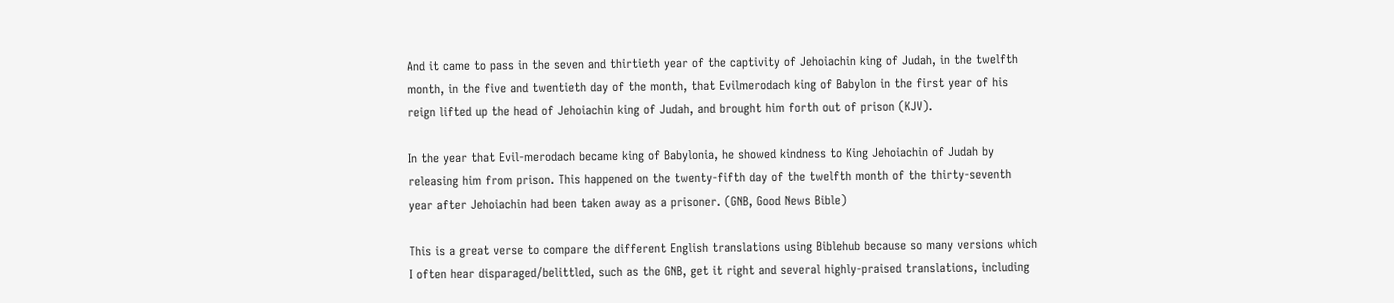And it came to pass in the seven and thirtieth year of the captivity of Jehoiachin king of Judah, in the twelfth month, in the five and twentieth day of the month, that Evilmerodach king of Babylon in the first year of his reign lifted up the head of Jehoiachin king of Judah, and brought him forth out of prison (KJV).

In the year that Evil-merodach became king of Babylonia, he showed kindness to King Jehoiachin of Judah by releasing him from prison. This happened on the twenty-fifth day of the twelfth month of the thirty-seventh year after Jehoiachin had been taken away as a prisoner. (GNB, Good News Bible)

This is a great verse to compare the different English translations using Biblehub because so many versions which I often hear disparaged/belittled, such as the GNB, get it right and several highly-praised translations, including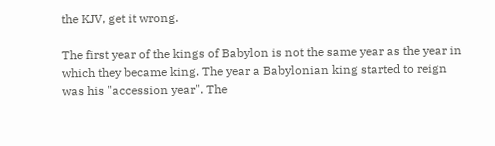the KJV, get it wrong.

The first year of the kings of Babylon is not the same year as the year in which they became king. The year a Babylonian king started to reign was his "accession year". The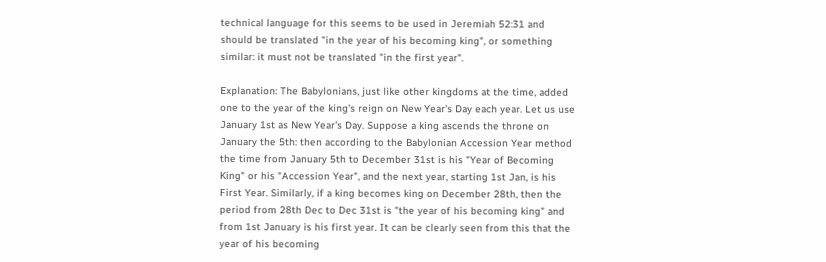technical language for this seems to be used in Jeremiah 52:31 and should be translated "in the year of his becoming king", or something similar: it must not be translated "in the first year".

Explanation: The Babylonians, just like other kingdoms at the time, added one to the year of the king's reign on New Year's Day each year. Let us use January 1st as New Year's Day. Suppose a king ascends the throne on January the 5th: then according to the Babylonian Accession Year method the time from January 5th to December 31st is his "Year of Becoming King" or his "Accession Year", and the next year, starting 1st Jan, is his First Year. Similarly, if a king becomes king on December 28th, then the period from 28th Dec to Dec 31st is "the year of his becoming king" and from 1st January is his first year. It can be clearly seen from this that the year of his becoming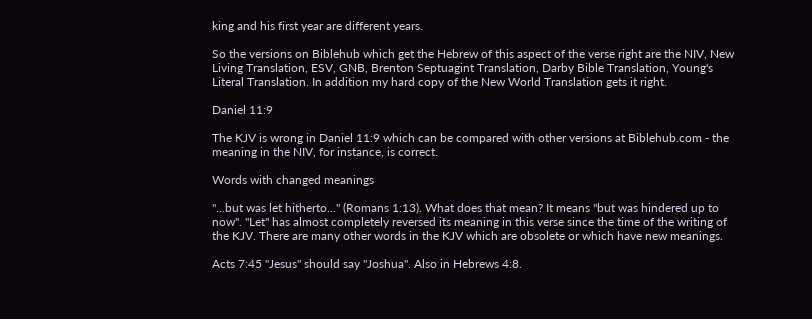king and his first year are different years.

So the versions on Biblehub which get the Hebrew of this aspect of the verse right are the NIV, New Living Translation, ESV, GNB, Brenton Septuagint Translation, Darby Bible Translation, Young's Literal Translation. In addition my hard copy of the New World Translation gets it right.

Daniel 11:9

The KJV is wrong in Daniel 11:9 which can be compared with other versions at Biblehub.com - the meaning in the NIV, for instance, is correct.

Words with changed meanings

"...but was let hitherto..." (Romans 1:13). What does that mean? It means "but was hindered up to now". "Let" has almost completely reversed its meaning in this verse since the time of the writing of the KJV. There are many other words in the KJV which are obsolete or which have new meanings.

Acts 7:45 "Jesus" should say "Joshua". Also in Hebrews 4:8.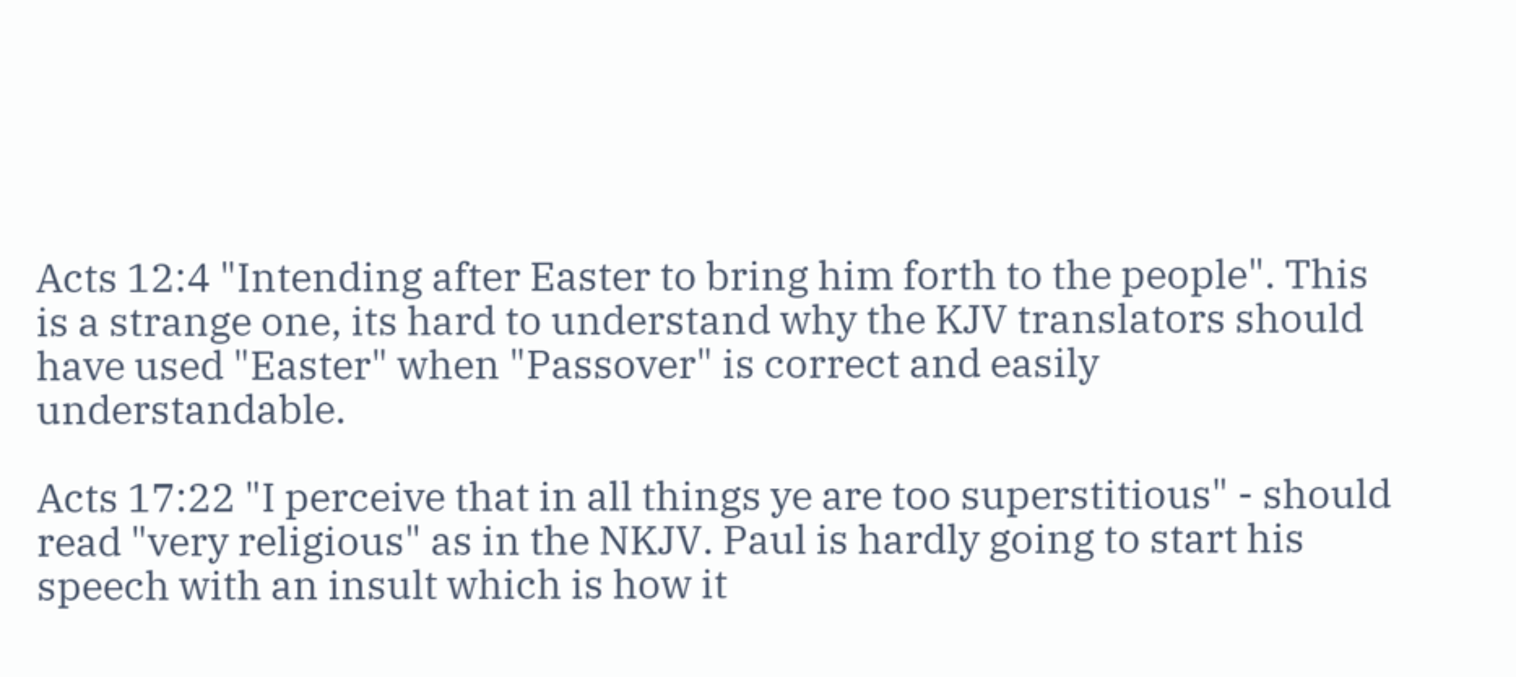Acts 12:4 "Intending after Easter to bring him forth to the people". This is a strange one, its hard to understand why the KJV translators should have used "Easter" when "Passover" is correct and easily understandable.

Acts 17:22 "I perceive that in all things ye are too superstitious" - should read "very religious" as in the NKJV. Paul is hardly going to start his speech with an insult which is how it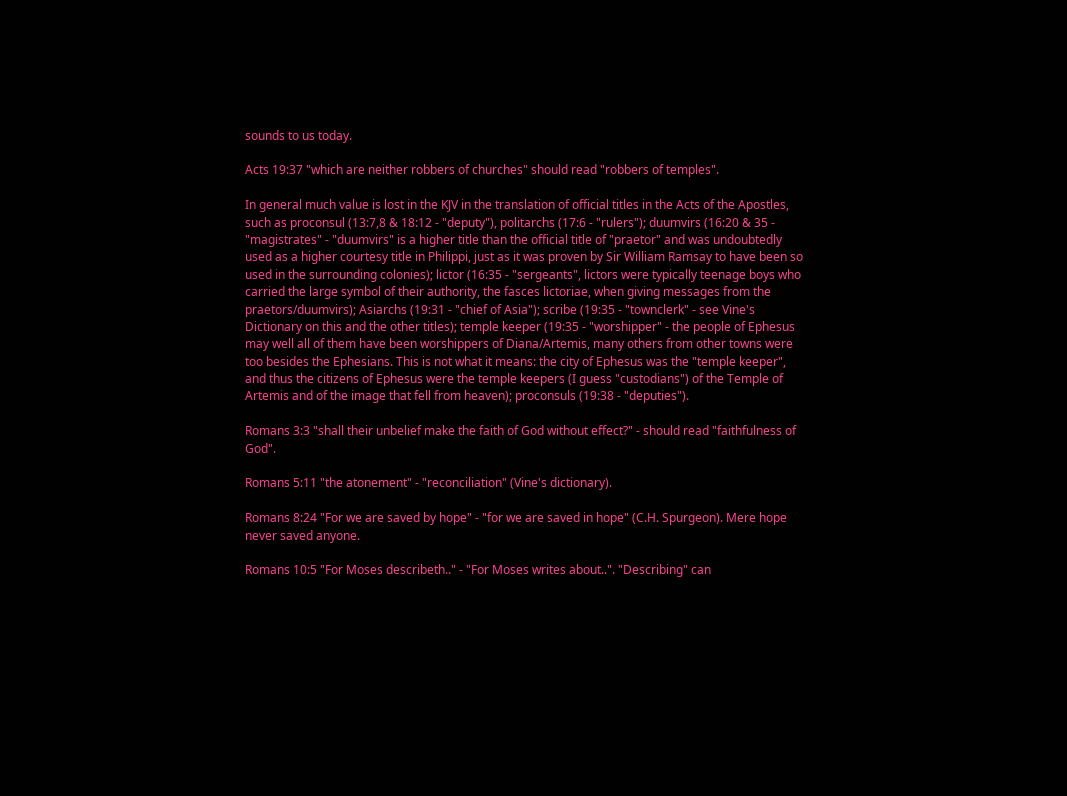sounds to us today.

Acts 19:37 "which are neither robbers of churches" should read "robbers of temples".

In general much value is lost in the KJV in the translation of official titles in the Acts of the Apostles, such as proconsul (13:7,8 & 18:12 - "deputy"), politarchs (17:6 - "rulers"); duumvirs (16:20 & 35 - "magistrates" - "duumvirs" is a higher title than the official title of "praetor" and was undoubtedly used as a higher courtesy title in Philippi, just as it was proven by Sir William Ramsay to have been so used in the surrounding colonies); lictor (16:35 - "sergeants", lictors were typically teenage boys who carried the large symbol of their authority, the fasces lictoriae, when giving messages from the praetors/duumvirs); Asiarchs (19:31 - "chief of Asia"); scribe (19:35 - "townclerk" - see Vine's Dictionary on this and the other titles); temple keeper (19:35 - "worshipper" - the people of Ephesus may well all of them have been worshippers of Diana/Artemis, many others from other towns were too besides the Ephesians. This is not what it means: the city of Ephesus was the "temple keeper", and thus the citizens of Ephesus were the temple keepers (I guess "custodians") of the Temple of Artemis and of the image that fell from heaven); proconsuls (19:38 - "deputies").

Romans 3:3 "shall their unbelief make the faith of God without effect?" - should read "faithfulness of God".

Romans 5:11 "the atonement" - "reconciliation" (Vine's dictionary).

Romans 8:24 "For we are saved by hope" - "for we are saved in hope" (C.H. Spurgeon). Mere hope never saved anyone.

Romans 10:5 "For Moses describeth.." - "For Moses writes about..". "Describing" can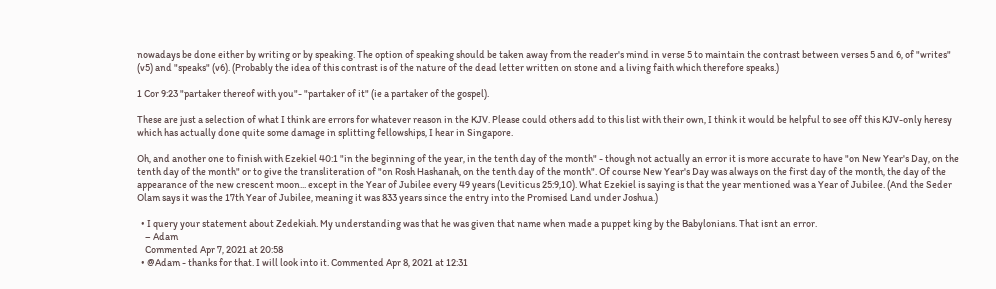nowadays be done either by writing or by speaking. The option of speaking should be taken away from the reader's mind in verse 5 to maintain the contrast between verses 5 and 6, of "writes" (v5) and "speaks" (v6). (Probably the idea of this contrast is of the nature of the dead letter written on stone and a living faith which therefore speaks.)

1 Cor 9:23 "partaker thereof with you"- "partaker of it" (ie a partaker of the gospel).

These are just a selection of what I think are errors for whatever reason in the KJV. Please could others add to this list with their own, I think it would be helpful to see off this KJV-only heresy which has actually done quite some damage in splitting fellowships, I hear in Singapore.

Oh, and another one to finish with Ezekiel 40:1 "in the beginning of the year, in the tenth day of the month" - though not actually an error it is more accurate to have "on New Year's Day, on the tenth day of the month" or to give the transliteration of "on Rosh Hashanah, on the tenth day of the month". Of course New Year's Day was always on the first day of the month, the day of the appearance of the new crescent moon... except in the Year of Jubilee every 49 years (Leviticus 25:9,10). What Ezekiel is saying is that the year mentioned was a Year of Jubilee. (And the Seder Olam says it was the 17th Year of Jubilee, meaning it was 833 years since the entry into the Promised Land under Joshua.)

  • I query your statement about Zedekiah. My understanding was that he was given that name when made a puppet king by the Babylonians. That isnt an error.
    – Adam
    Commented Apr 7, 2021 at 20:58
  • @Adam - thanks for that. I will look into it. Commented Apr 8, 2021 at 12:31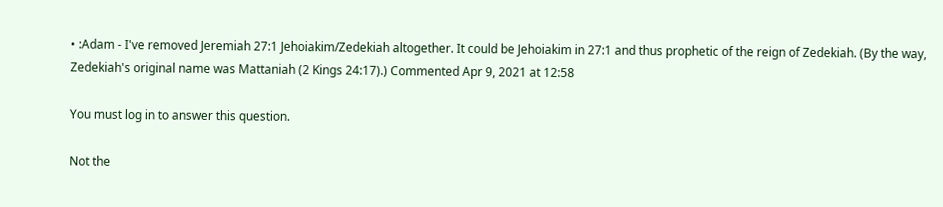• :Adam - I've removed Jeremiah 27:1 Jehoiakim/Zedekiah altogether. It could be Jehoiakim in 27:1 and thus prophetic of the reign of Zedekiah. (By the way, Zedekiah's original name was Mattaniah (2 Kings 24:17).) Commented Apr 9, 2021 at 12:58

You must log in to answer this question.

Not the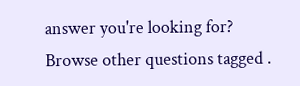answer you're looking for? Browse other questions tagged .